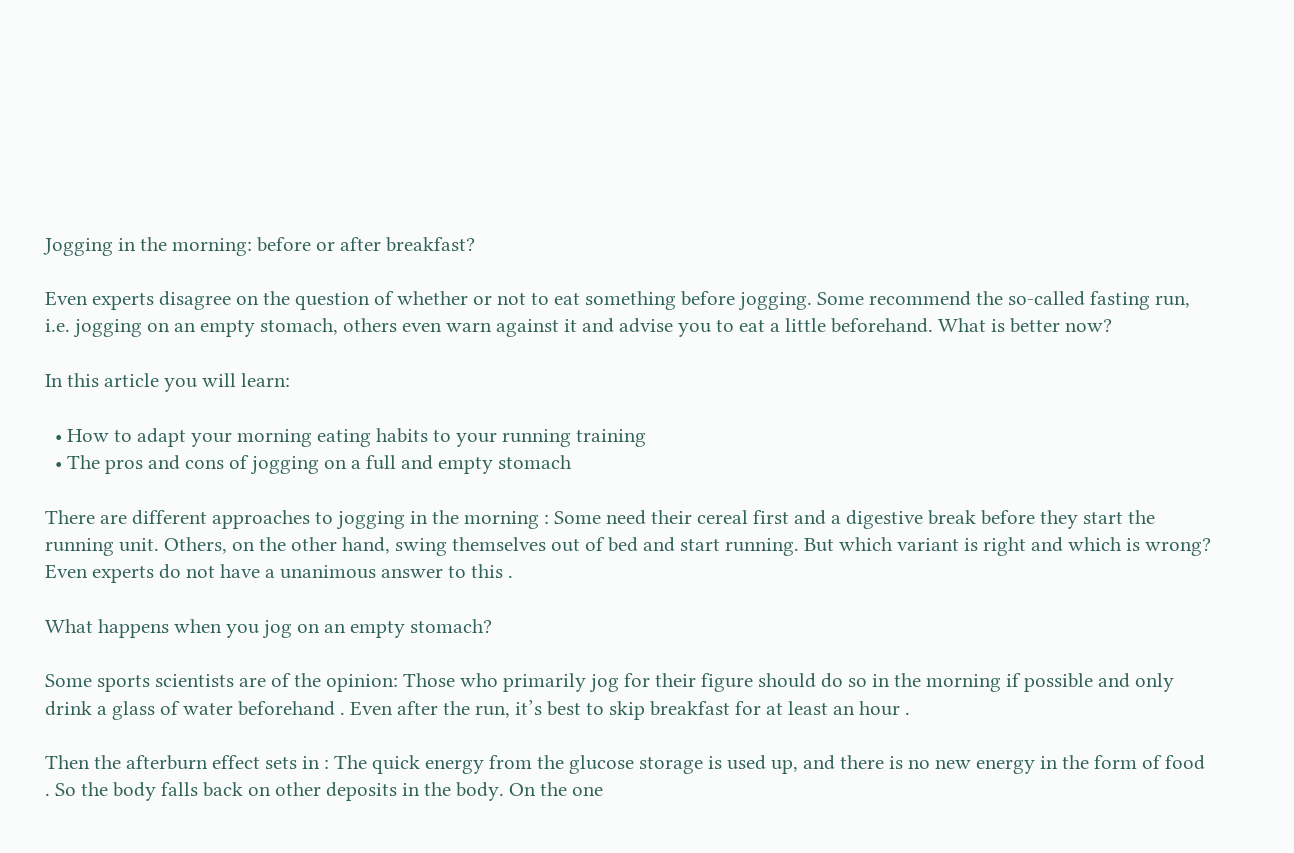Jogging in the morning: before or after breakfast?

Even experts disagree on the question of whether or not to eat something before jogging. Some recommend the so-called fasting run, i.e. jogging on an empty stomach, others even warn against it and advise you to eat a little beforehand. What is better now?

In this article you will learn:

  • How to adapt your morning eating habits to your running training
  • The pros and cons of jogging on a full and empty stomach

There are different approaches to jogging in the morning : Some need their cereal first and a digestive break before they start the running unit. Others, on the other hand, swing themselves out of bed and start running. But which variant is right and which is wrong? Even experts do not have a unanimous answer to this .

What happens when you jog on an empty stomach?

Some sports scientists are of the opinion: Those who primarily jog for their figure should do so in the morning if possible and only drink a glass of water beforehand . Even after the run, it’s best to skip breakfast for at least an hour .

Then the afterburn effect sets in : The quick energy from the glucose storage is used up, and there is no new energy in the form of food . So the body falls back on other deposits in the body. On the one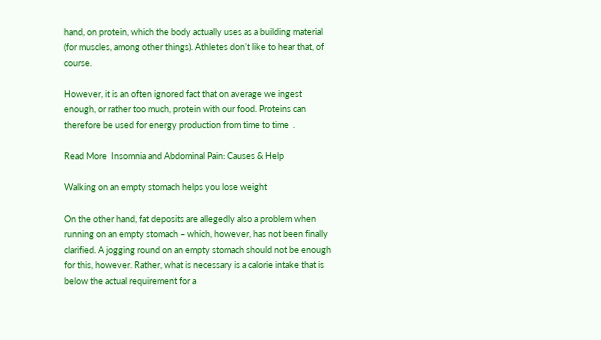hand, on protein, which the body actually uses as a building material (for muscles, among other things). Athletes don’t like to hear that, of course.

However, it is an often ignored fact that on average we ingest enough, or rather too much, protein with our food. Proteins can therefore be used for energy production from time to time  .

Read More  Insomnia and Abdominal Pain: Causes & Help

Walking on an empty stomach helps you lose weight

On the other hand, fat deposits are allegedly also a problem when running on an empty stomach – which, however, has not been finally clarified. A jogging round on an empty stomach should not be enough for this, however. Rather, what is necessary is a calorie intake that is below the actual requirement for a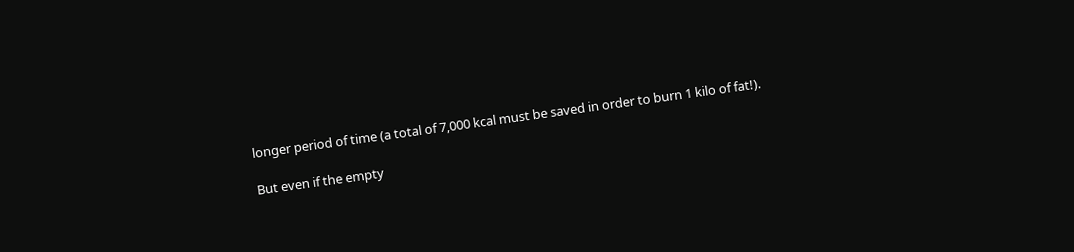longer period of time (a total of 7,000 kcal must be saved in order to burn 1 kilo of fat!).

But even if the empty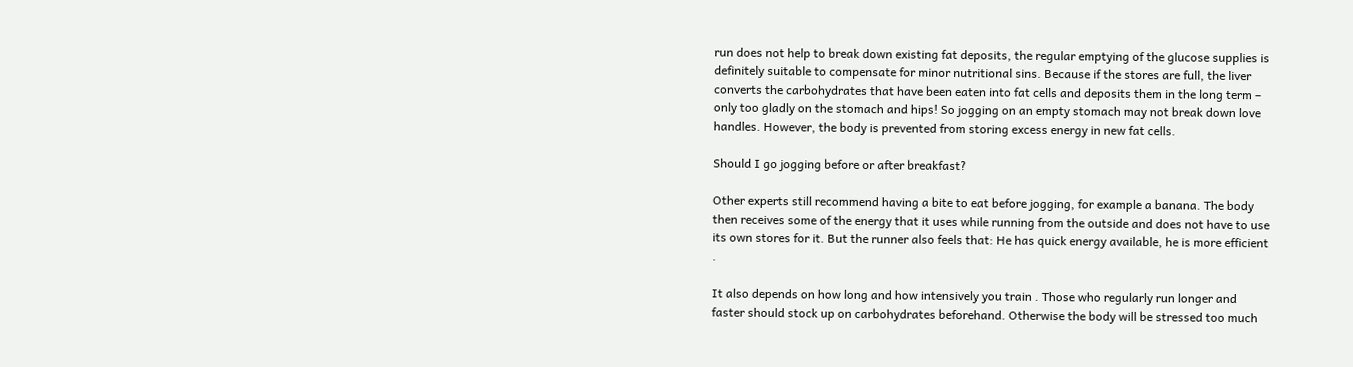run does not help to break down existing fat deposits, the regular emptying of the glucose supplies is  definitely suitable to compensate for minor nutritional sins. Because if the stores are full, the liver converts the carbohydrates that have been eaten into fat cells and deposits them in the long term – only too gladly on the stomach and hips! So jogging on an empty stomach may not break down love handles. However, the body is prevented from storing excess energy in new fat cells.

Should I go jogging before or after breakfast?

Other experts still recommend having a bite to eat before jogging, for example a banana. The body then receives some of the energy that it uses while running from the outside and does not have to use its own stores for it. But the runner also feels that: He has quick energy available, he is more efficient .

It also depends on how long and how intensively you train . Those who regularly run longer and faster should stock up on carbohydrates beforehand. Otherwise the body will be stressed too much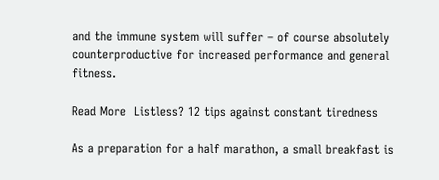and the immune system will suffer – of course absolutely counterproductive for increased performance and general fitness.

Read More  Listless? 12 tips against constant tiredness

As a preparation for a half marathon, a small breakfast is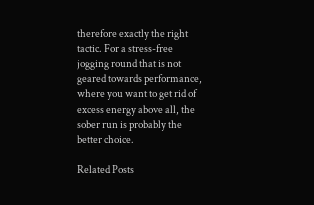therefore exactly the right tactic. For a stress-free jogging round that is not geared towards performance, where you want to get rid of excess energy above all, the sober run is probably the better choice.

Related Posts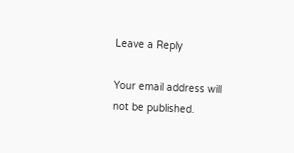Leave a Reply

Your email address will not be published.